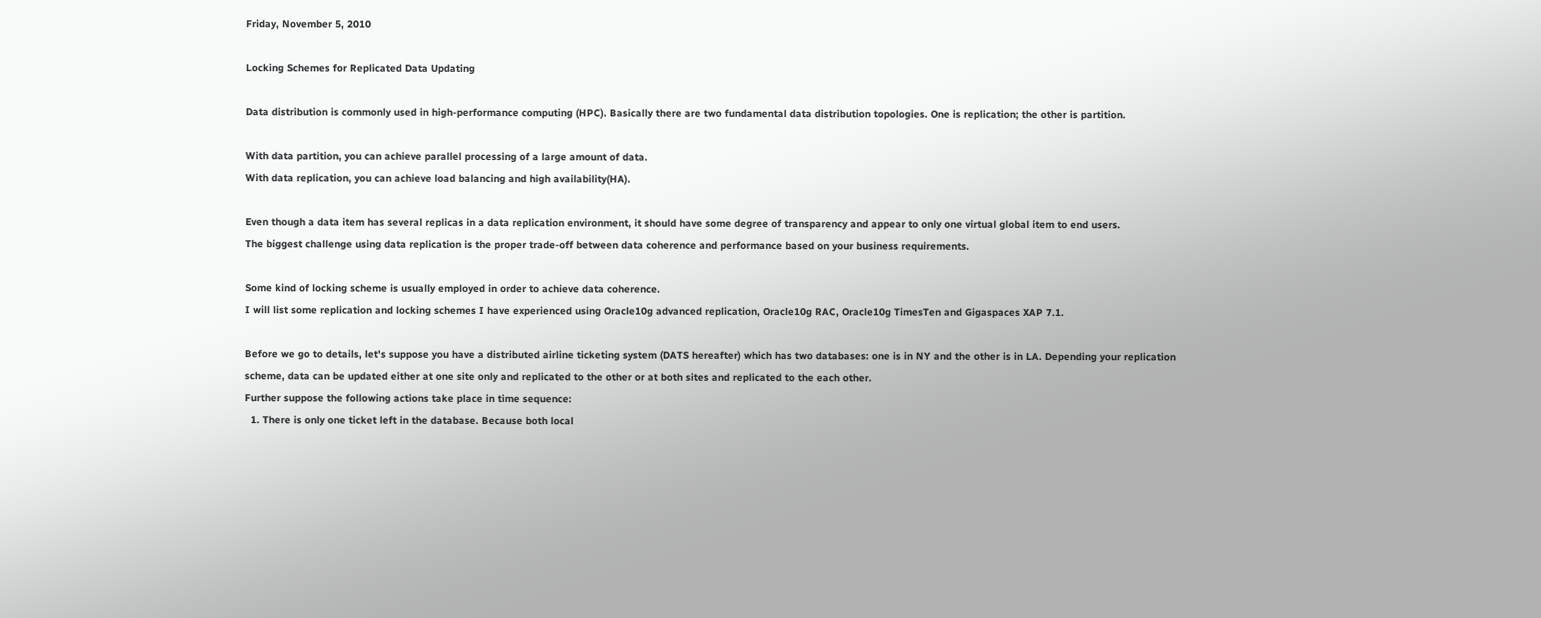Friday, November 5, 2010

Locking Schemes for Replicated Data Updating

Data distribution is commonly used in high-performance computing (HPC). Basically there are two fundamental data distribution topologies. One is replication; the other is partition.

With data partition, you can achieve parallel processing of a large amount of data.
With data replication, you can achieve load balancing and high availability(HA).

Even though a data item has several replicas in a data replication environment, it should have some degree of transparency and appear to only one virtual global item to end users.
The biggest challenge using data replication is the proper trade-off between data coherence and performance based on your business requirements.

Some kind of locking scheme is usually employed in order to achieve data coherence.
I will list some replication and locking schemes I have experienced using Oracle10g advanced replication, Oracle10g RAC, Oracle10g TimesTen and Gigaspaces XAP 7.1.

Before we go to details, let's suppose you have a distributed airline ticketing system (DATS hereafter) which has two databases: one is in NY and the other is in LA. Depending your replication scheme, data can be updated either at one site only and replicated to the other or at both sites and replicated to the each other.
Further suppose the following actions take place in time sequence:
  1. There is only one ticket left in the database. Because both local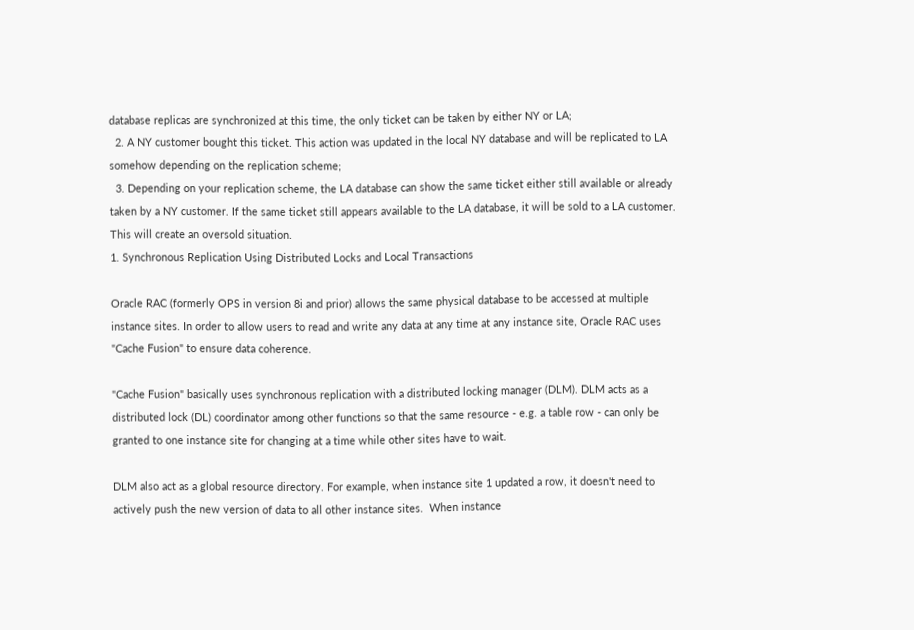database replicas are synchronized at this time, the only ticket can be taken by either NY or LA;
  2. A NY customer bought this ticket. This action was updated in the local NY database and will be replicated to LA somehow depending on the replication scheme;
  3. Depending on your replication scheme, the LA database can show the same ticket either still available or already taken by a NY customer. If the same ticket still appears available to the LA database, it will be sold to a LA customer. This will create an oversold situation.
1. Synchronous Replication Using Distributed Locks and Local Transactions

Oracle RAC (formerly OPS in version 8i and prior) allows the same physical database to be accessed at multiple instance sites. In order to allow users to read and write any data at any time at any instance site, Oracle RAC uses "Cache Fusion" to ensure data coherence.

"Cache Fusion" basically uses synchronous replication with a distributed locking manager (DLM). DLM acts as a distributed lock (DL) coordinator among other functions so that the same resource - e.g. a table row - can only be granted to one instance site for changing at a time while other sites have to wait.

DLM also act as a global resource directory. For example, when instance site 1 updated a row, it doesn't need to actively push the new version of data to all other instance sites.  When instance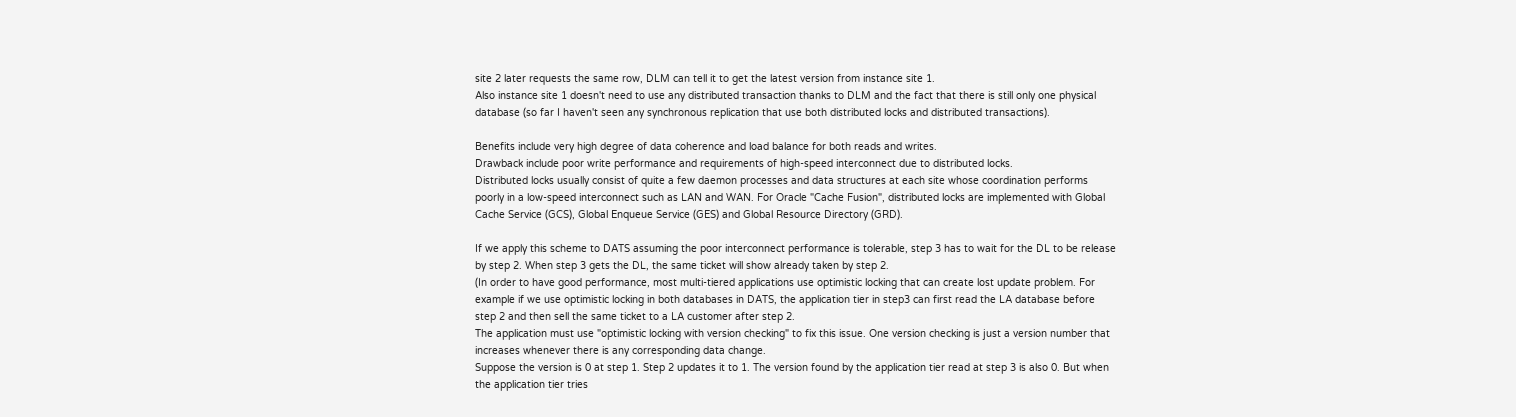site 2 later requests the same row, DLM can tell it to get the latest version from instance site 1.
Also instance site 1 doesn't need to use any distributed transaction thanks to DLM and the fact that there is still only one physical database (so far I haven't seen any synchronous replication that use both distributed locks and distributed transactions).

Benefits include very high degree of data coherence and load balance for both reads and writes.
Drawback include poor write performance and requirements of high-speed interconnect due to distributed locks.
Distributed locks usually consist of quite a few daemon processes and data structures at each site whose coordination performs poorly in a low-speed interconnect such as LAN and WAN. For Oracle "Cache Fusion", distributed locks are implemented with Global Cache Service (GCS), Global Enqueue Service (GES) and Global Resource Directory (GRD).

If we apply this scheme to DATS assuming the poor interconnect performance is tolerable, step 3 has to wait for the DL to be release by step 2. When step 3 gets the DL, the same ticket will show already taken by step 2.
(In order to have good performance, most multi-tiered applications use optimistic locking that can create lost update problem. For example if we use optimistic locking in both databases in DATS, the application tier in step3 can first read the LA database before step 2 and then sell the same ticket to a LA customer after step 2.
The application must use "optimistic locking with version checking" to fix this issue. One version checking is just a version number that increases whenever there is any corresponding data change.
Suppose the version is 0 at step 1. Step 2 updates it to 1. The version found by the application tier read at step 3 is also 0. But when the application tier tries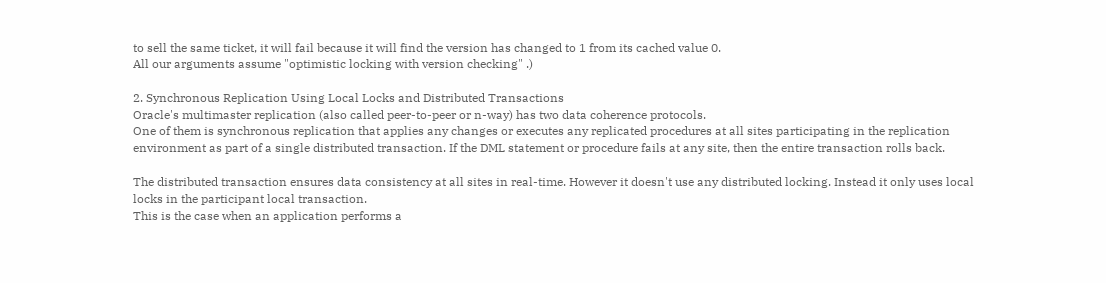to sell the same ticket, it will fail because it will find the version has changed to 1 from its cached value 0.
All our arguments assume "optimistic locking with version checking" .)

2. Synchronous Replication Using Local Locks and Distributed Transactions
Oracle's multimaster replication (also called peer-to-peer or n-way) has two data coherence protocols.
One of them is synchronous replication that applies any changes or executes any replicated procedures at all sites participating in the replication environment as part of a single distributed transaction. If the DML statement or procedure fails at any site, then the entire transaction rolls back.

The distributed transaction ensures data consistency at all sites in real-time. However it doesn't use any distributed locking. Instead it only uses local locks in the participant local transaction.
This is the case when an application performs a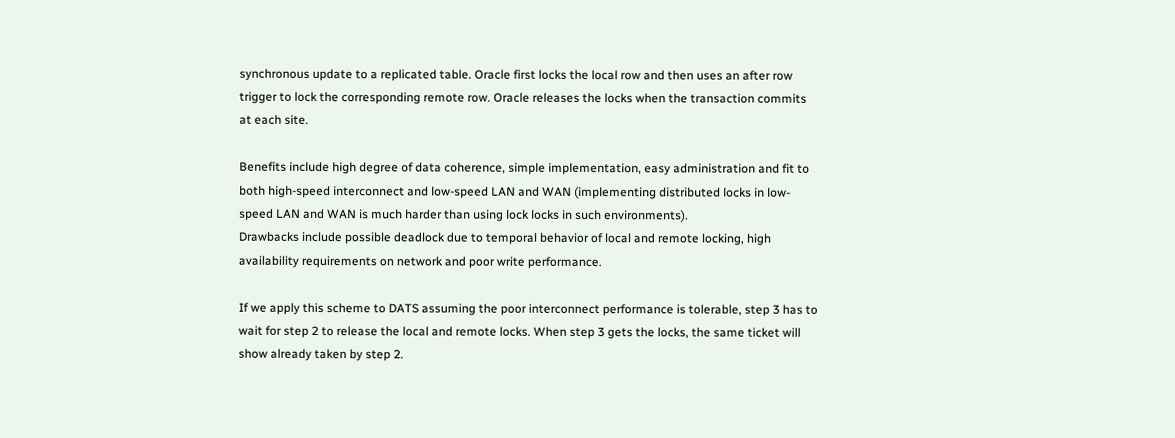synchronous update to a replicated table. Oracle first locks the local row and then uses an after row trigger to lock the corresponding remote row. Oracle releases the locks when the transaction commits at each site.

Benefits include high degree of data coherence, simple implementation, easy administration and fit to both high-speed interconnect and low-speed LAN and WAN (implementing distributed locks in low-speed LAN and WAN is much harder than using lock locks in such environments).
Drawbacks include possible deadlock due to temporal behavior of local and remote locking, high availability requirements on network and poor write performance.

If we apply this scheme to DATS assuming the poor interconnect performance is tolerable, step 3 has to wait for step 2 to release the local and remote locks. When step 3 gets the locks, the same ticket will show already taken by step 2.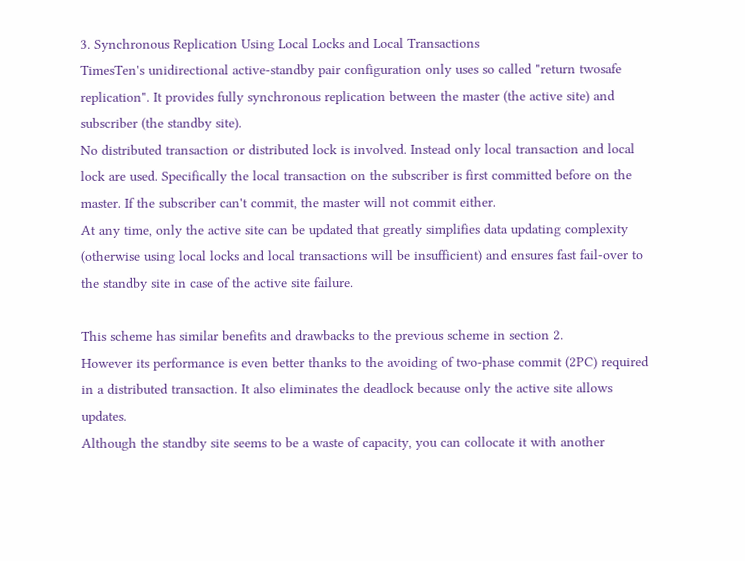3. Synchronous Replication Using Local Locks and Local Transactions
TimesTen's unidirectional active-standby pair configuration only uses so called "return twosafe
replication". It provides fully synchronous replication between the master (the active site) and subscriber (the standby site).
No distributed transaction or distributed lock is involved. Instead only local transaction and local lock are used. Specifically the local transaction on the subscriber is first committed before on the master. If the subscriber can't commit, the master will not commit either.
At any time, only the active site can be updated that greatly simplifies data updating complexity (otherwise using local locks and local transactions will be insufficient) and ensures fast fail-over to the standby site in case of the active site failure.

This scheme has similar benefits and drawbacks to the previous scheme in section 2.
However its performance is even better thanks to the avoiding of two-phase commit (2PC) required in a distributed transaction. It also eliminates the deadlock because only the active site allows updates.
Although the standby site seems to be a waste of capacity, you can collocate it with another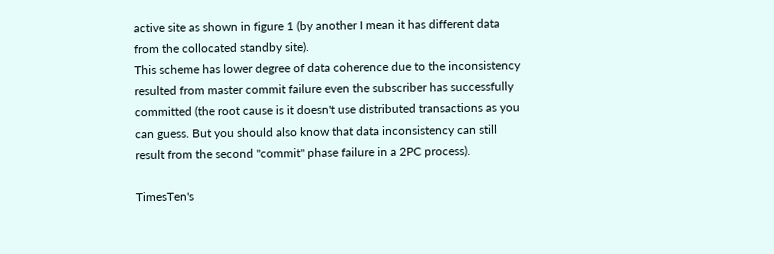active site as shown in figure 1 (by another I mean it has different data from the collocated standby site).
This scheme has lower degree of data coherence due to the inconsistency resulted from master commit failure even the subscriber has successfully committed (the root cause is it doesn't use distributed transactions as you can guess. But you should also know that data inconsistency can still result from the second "commit" phase failure in a 2PC process).

TimesTen's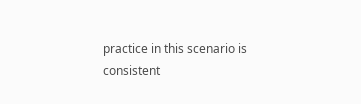practice in this scenario is consistent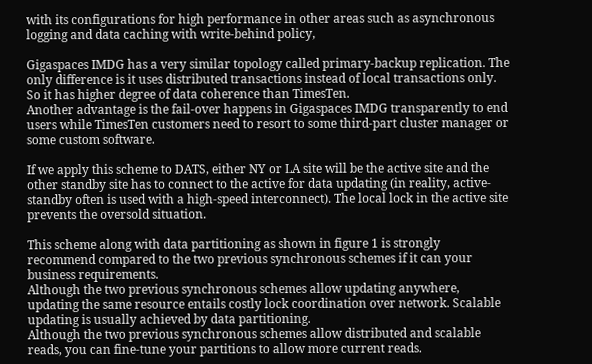with its configurations for high performance in other areas such as asynchronous logging and data caching with write-behind policy,

Gigaspaces IMDG has a very similar topology called primary-backup replication. The only difference is it uses distributed transactions instead of local transactions only. So it has higher degree of data coherence than TimesTen.
Another advantage is the fail-over happens in Gigaspaces IMDG transparently to end users while TimesTen customers need to resort to some third-part cluster manager or some custom software.

If we apply this scheme to DATS, either NY or LA site will be the active site and the other standby site has to connect to the active for data updating (in reality, active-standby often is used with a high-speed interconnect). The local lock in the active site prevents the oversold situation.

This scheme along with data partitioning as shown in figure 1 is strongly recommend compared to the two previous synchronous schemes if it can your business requirements.
Although the two previous synchronous schemes allow updating anywhere, updating the same resource entails costly lock coordination over network. Scalable updating is usually achieved by data partitioning.
Although the two previous synchronous schemes allow distributed and scalable reads, you can fine-tune your partitions to allow more current reads.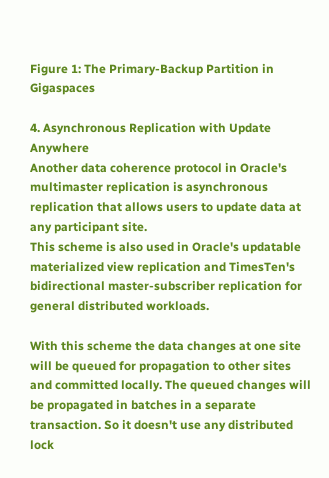Figure 1: The Primary-Backup Partition in Gigaspaces

4. Asynchronous Replication with Update Anywhere
Another data coherence protocol in Oracle's multimaster replication is asynchronous replication that allows users to update data at any participant site.
This scheme is also used in Oracle's updatable materialized view replication and TimesTen's bidirectional master-subscriber replication for general distributed workloads.

With this scheme the data changes at one site will be queued for propagation to other sites and committed locally. The queued changes will be propagated in batches in a separate transaction. So it doesn't use any distributed lock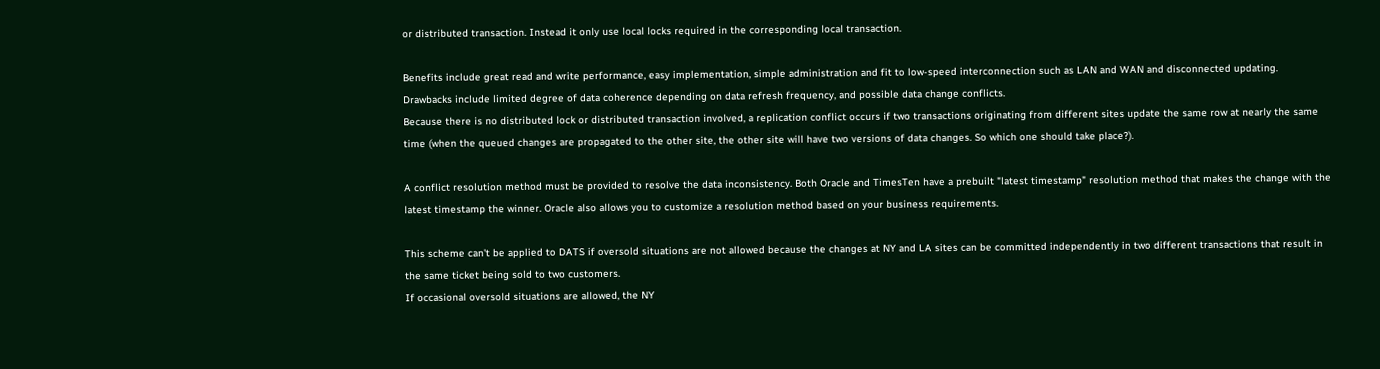or distributed transaction. Instead it only use local locks required in the corresponding local transaction.

Benefits include great read and write performance, easy implementation, simple administration and fit to low-speed interconnection such as LAN and WAN and disconnected updating.
Drawbacks include limited degree of data coherence depending on data refresh frequency, and possible data change conflicts.
Because there is no distributed lock or distributed transaction involved, a replication conflict occurs if two transactions originating from different sites update the same row at nearly the same time (when the queued changes are propagated to the other site, the other site will have two versions of data changes. So which one should take place?).

A conflict resolution method must be provided to resolve the data inconsistency. Both Oracle and TimesTen have a prebuilt "latest timestamp" resolution method that makes the change with the latest timestamp the winner. Oracle also allows you to customize a resolution method based on your business requirements.

This scheme can't be applied to DATS if oversold situations are not allowed because the changes at NY and LA sites can be committed independently in two different transactions that result in the same ticket being sold to two customers.
If occasional oversold situations are allowed, the NY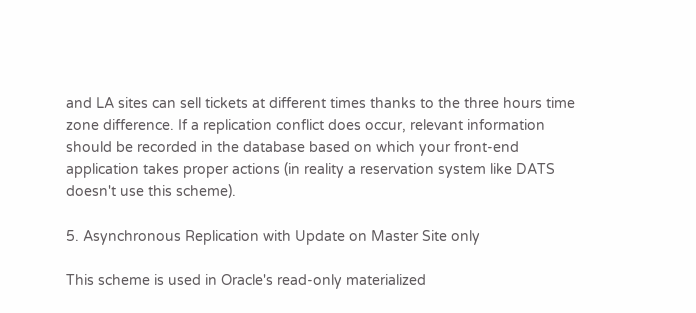and LA sites can sell tickets at different times thanks to the three hours time zone difference. If a replication conflict does occur, relevant information should be recorded in the database based on which your front-end application takes proper actions (in reality a reservation system like DATS doesn't use this scheme).

5. Asynchronous Replication with Update on Master Site only

This scheme is used in Oracle's read-only materialized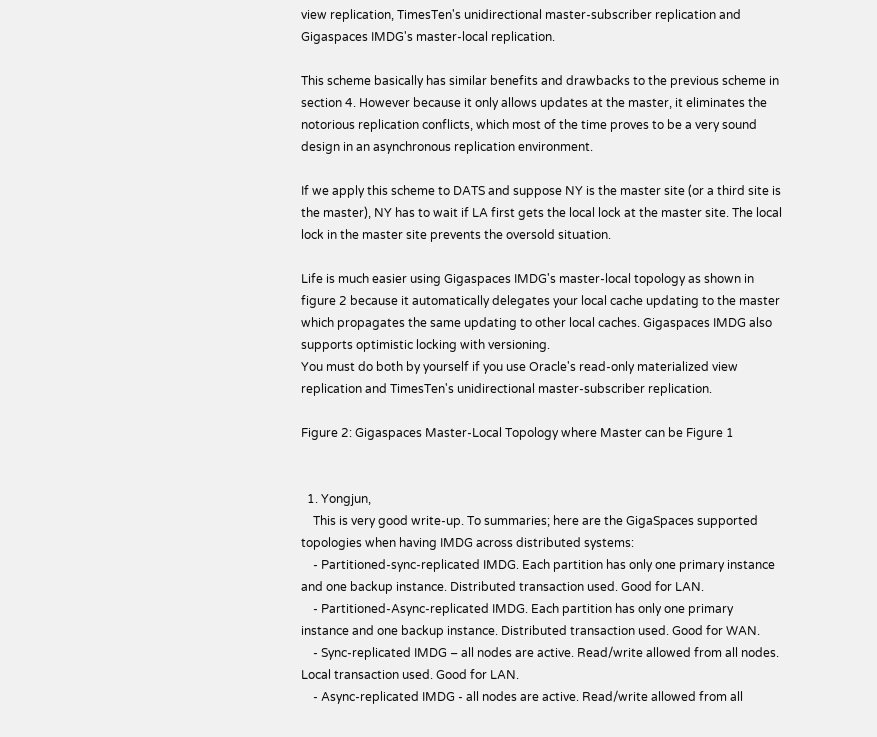view replication, TimesTen's unidirectional master-subscriber replication and Gigaspaces IMDG's master-local replication.

This scheme basically has similar benefits and drawbacks to the previous scheme in section 4. However because it only allows updates at the master, it eliminates the notorious replication conflicts, which most of the time proves to be a very sound design in an asynchronous replication environment.

If we apply this scheme to DATS and suppose NY is the master site (or a third site is the master), NY has to wait if LA first gets the local lock at the master site. The local lock in the master site prevents the oversold situation.

Life is much easier using Gigaspaces IMDG's master-local topology as shown in figure 2 because it automatically delegates your local cache updating to the master which propagates the same updating to other local caches. Gigaspaces IMDG also supports optimistic locking with versioning.
You must do both by yourself if you use Oracle's read-only materialized view replication and TimesTen's unidirectional master-subscriber replication.

Figure 2: Gigaspaces Master-Local Topology where Master can be Figure 1


  1. Yongjun,
    This is very good write-up. To summaries; here are the GigaSpaces supported topologies when having IMDG across distributed systems:
    - Partitioned-sync-replicated IMDG. Each partition has only one primary instance and one backup instance. Distributed transaction used. Good for LAN.
    - Partitioned-Async-replicated IMDG. Each partition has only one primary instance and one backup instance. Distributed transaction used. Good for WAN.
    - Sync-replicated IMDG – all nodes are active. Read/write allowed from all nodes. Local transaction used. Good for LAN.
    - Async-replicated IMDG - all nodes are active. Read/write allowed from all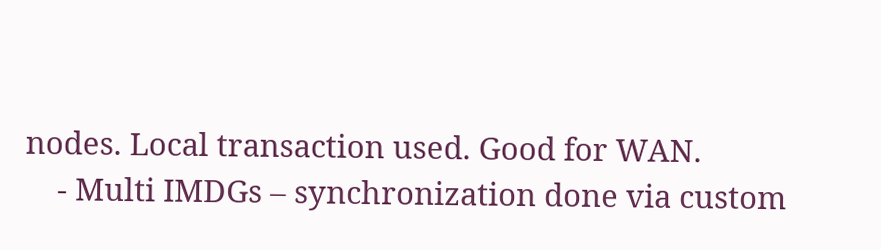nodes. Local transaction used. Good for WAN.
    - Multi IMDGs – synchronization done via custom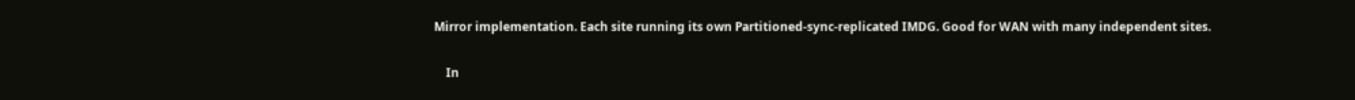Mirror implementation. Each site running its own Partitioned-sync-replicated IMDG. Good for WAN with many independent sites.

    In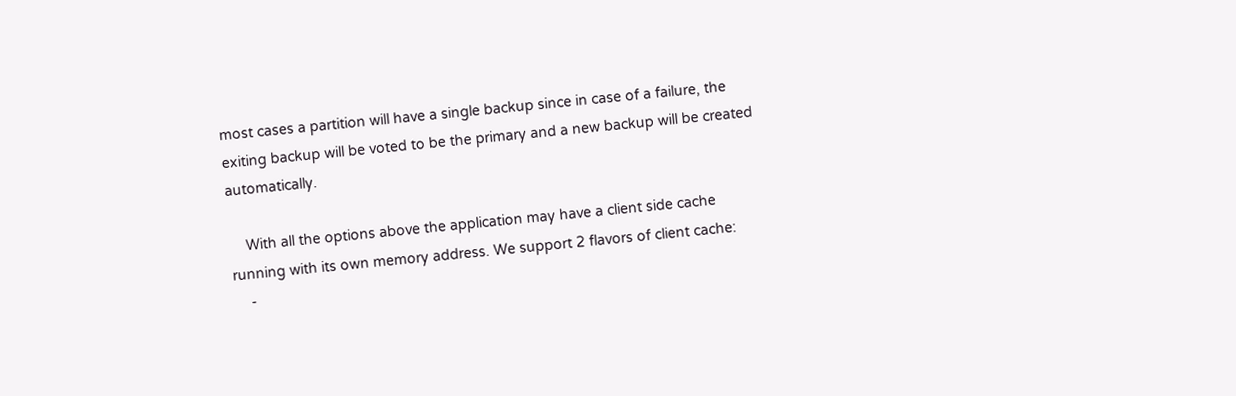most cases a partition will have a single backup since in case of a failure, the exiting backup will be voted to be the primary and a new backup will be created automatically.

    With all the options above the application may have a client side cache running with its own memory address. We support 2 flavors of client cache:
    -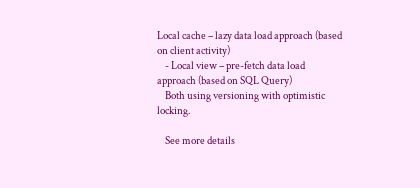Local cache – lazy data load approach (based on client activity)
    - Local view – pre-fetch data load approach (based on SQL Query)
    Both using versioning with optimistic locking.

    See more details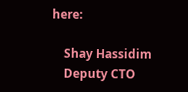here:

    Shay Hassidim
    Deputy CTO